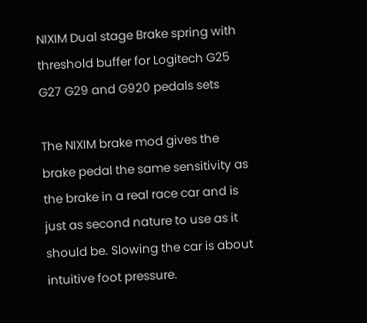NIXIM Dual stage Brake spring with threshold buffer for Logitech G25 G27 G29 and G920 pedals sets

The NIXIM brake mod gives the brake pedal the same sensitivity as the brake in a real race car and is just as second nature to use as it should be. Slowing the car is about intuitive foot pressure.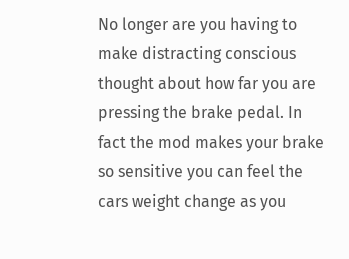No longer are you having to make distracting conscious thought about how far you are pressing the brake pedal. In fact the mod makes your brake so sensitive you can feel the cars weight change as you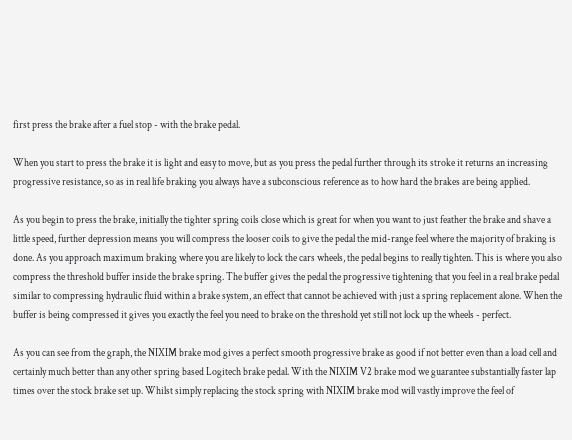first press the brake after a fuel stop - with the brake pedal.

When you start to press the brake it is light and easy to move, but as you press the pedal further through its stroke it returns an increasing progressive resistance, so as in real life braking you always have a subconscious reference as to how hard the brakes are being applied.

As you begin to press the brake, initially the tighter spring coils close which is great for when you want to just feather the brake and shave a little speed, further depression means you will compress the looser coils to give the pedal the mid-range feel where the majority of braking is done. As you approach maximum braking where you are likely to lock the cars wheels, the pedal begins to really tighten. This is where you also compress the threshold buffer inside the brake spring. The buffer gives the pedal the progressive tightening that you feel in a real brake pedal similar to compressing hydraulic fluid within a brake system, an effect that cannot be achieved with just a spring replacement alone. When the buffer is being compressed it gives you exactly the feel you need to brake on the threshold yet still not lock up the wheels - perfect.

As you can see from the graph, the NIXIM brake mod gives a perfect smooth progressive brake as good if not better even than a load cell and certainly much better than any other spring based Logitech brake pedal. With the NIXIM V2 brake mod we guarantee substantially faster lap times over the stock brake set up. Whilst simply replacing the stock spring with NIXIM brake mod will vastly improve the feel of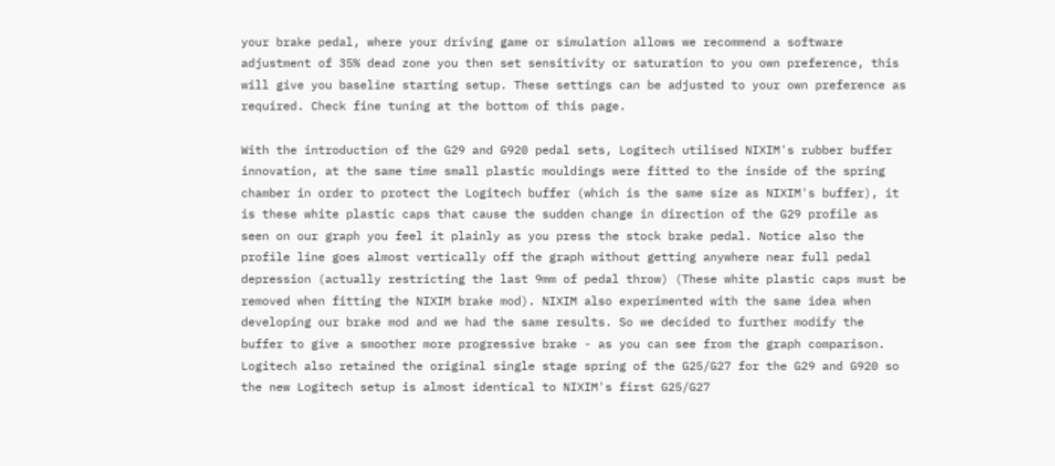your brake pedal, where your driving game or simulation allows we recommend a software adjustment of 35% dead zone you then set sensitivity or saturation to you own preference, this will give you baseline starting setup. These settings can be adjusted to your own preference as required. Check fine tuning at the bottom of this page.

With the introduction of the G29 and G920 pedal sets, Logitech utilised NIXIM's rubber buffer innovation, at the same time small plastic mouldings were fitted to the inside of the spring chamber in order to protect the Logitech buffer (which is the same size as NIXIM's buffer), it is these white plastic caps that cause the sudden change in direction of the G29 profile as seen on our graph you feel it plainly as you press the stock brake pedal. Notice also the profile line goes almost vertically off the graph without getting anywhere near full pedal depression (actually restricting the last 9mm of pedal throw) (These white plastic caps must be removed when fitting the NIXIM brake mod). NIXIM also experimented with the same idea when developing our brake mod and we had the same results. So we decided to further modify the buffer to give a smoother more progressive brake - as you can see from the graph comparison. Logitech also retained the original single stage spring of the G25/G27 for the G29 and G920 so the new Logitech setup is almost identical to NIXIM's first G25/G27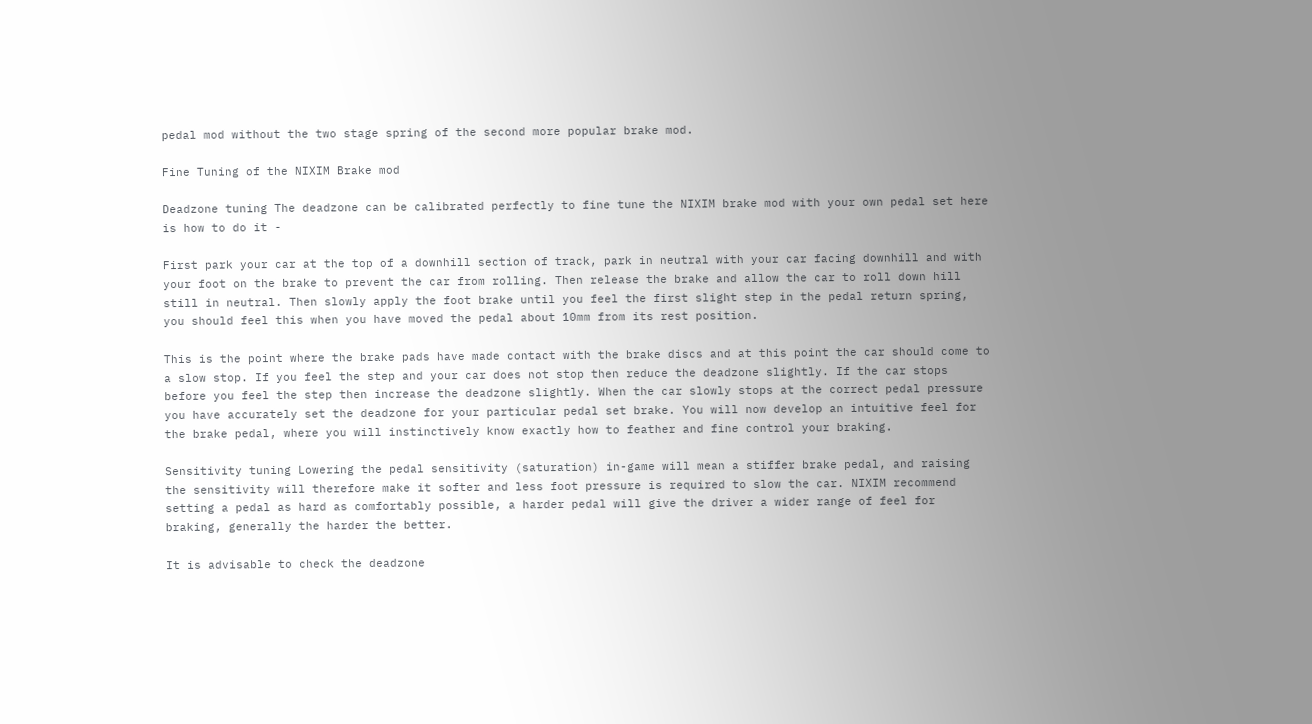pedal mod without the two stage spring of the second more popular brake mod.

Fine Tuning of the NIXIM Brake mod

Deadzone tuning The deadzone can be calibrated perfectly to fine tune the NIXIM brake mod with your own pedal set here is how to do it -

First park your car at the top of a downhill section of track, park in neutral with your car facing downhill and with your foot on the brake to prevent the car from rolling. Then release the brake and allow the car to roll down hill still in neutral. Then slowly apply the foot brake until you feel the first slight step in the pedal return spring, you should feel this when you have moved the pedal about 10mm from its rest position.

This is the point where the brake pads have made contact with the brake discs and at this point the car should come to a slow stop. If you feel the step and your car does not stop then reduce the deadzone slightly. If the car stops before you feel the step then increase the deadzone slightly. When the car slowly stops at the correct pedal pressure you have accurately set the deadzone for your particular pedal set brake. You will now develop an intuitive feel for the brake pedal, where you will instinctively know exactly how to feather and fine control your braking.

Sensitivity tuning Lowering the pedal sensitivity (saturation) in-game will mean a stiffer brake pedal, and raising the sensitivity will therefore make it softer and less foot pressure is required to slow the car. NIXIM recommend setting a pedal as hard as comfortably possible, a harder pedal will give the driver a wider range of feel for braking, generally the harder the better.

It is advisable to check the deadzone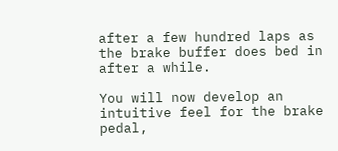after a few hundred laps as the brake buffer does bed in after a while.

You will now develop an intuitive feel for the brake pedal,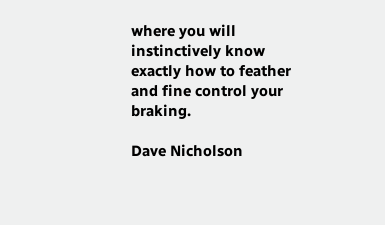where you will instinctively know exactly how to feather and fine control your braking.

Dave Nicholson